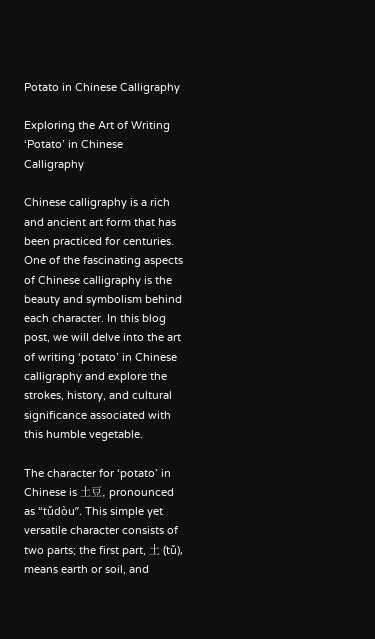Potato in Chinese Calligraphy

Exploring the Art of Writing ‘Potato’ in Chinese Calligraphy

Chinese calligraphy is a rich and ancient art form that has been practiced for centuries. One of the fascinating aspects of Chinese calligraphy is the beauty and symbolism behind each character. In this blog post, we will delve into the art of writing ‘potato’ in Chinese calligraphy and explore the strokes, history, and cultural significance associated with this humble vegetable.

The character for ‘potato’ in Chinese is 土豆, pronounced as “tǔdòu”. This simple yet versatile character consists of two parts; the first part, 土 (tǔ), means earth or soil, and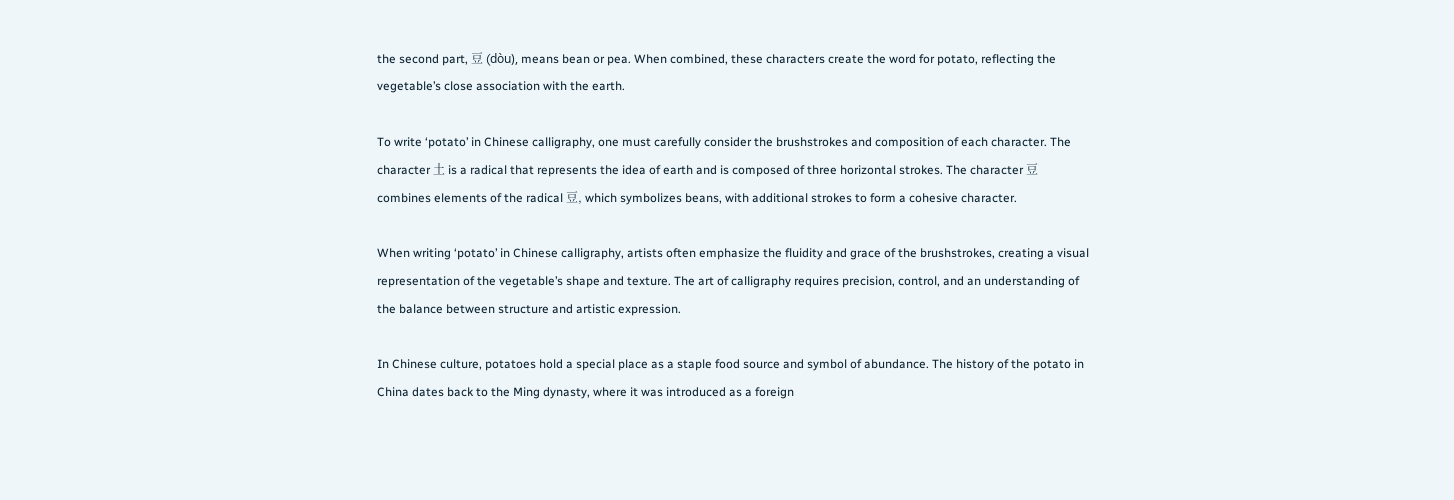the second part, 豆 (dòu), means bean or pea. When combined, these characters create the word for potato, reflecting the vegetable’s close association with the earth.

To write ‘potato’ in Chinese calligraphy, one must carefully consider the brushstrokes and composition of each character. The character 土 is a radical that represents the idea of earth and is composed of three horizontal strokes. The character 豆 combines elements of the radical 豆, which symbolizes beans, with additional strokes to form a cohesive character.

When writing ‘potato’ in Chinese calligraphy, artists often emphasize the fluidity and grace of the brushstrokes, creating a visual representation of the vegetable’s shape and texture. The art of calligraphy requires precision, control, and an understanding of the balance between structure and artistic expression.

In Chinese culture, potatoes hold a special place as a staple food source and symbol of abundance. The history of the potato in China dates back to the Ming dynasty, where it was introduced as a foreign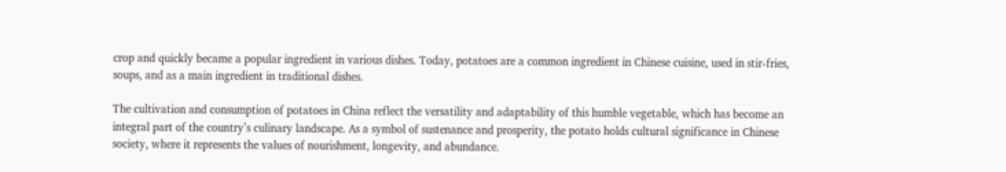crop and quickly became a popular ingredient in various dishes. Today, potatoes are a common ingredient in Chinese cuisine, used in stir-fries, soups, and as a main ingredient in traditional dishes.

The cultivation and consumption of potatoes in China reflect the versatility and adaptability of this humble vegetable, which has become an integral part of the country’s culinary landscape. As a symbol of sustenance and prosperity, the potato holds cultural significance in Chinese society, where it represents the values of nourishment, longevity, and abundance.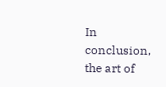In conclusion, the art of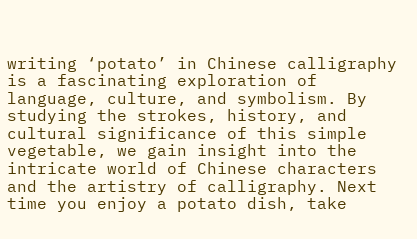writing ‘potato’ in Chinese calligraphy is a fascinating exploration of language, culture, and symbolism. By studying the strokes, history, and cultural significance of this simple vegetable, we gain insight into the intricate world of Chinese characters and the artistry of calligraphy. Next time you enjoy a potato dish, take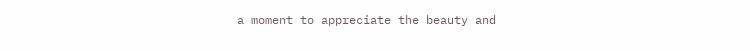a moment to appreciate the beauty and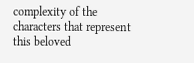complexity of the characters that represent this beloved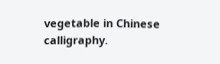vegetable in Chinese calligraphy.